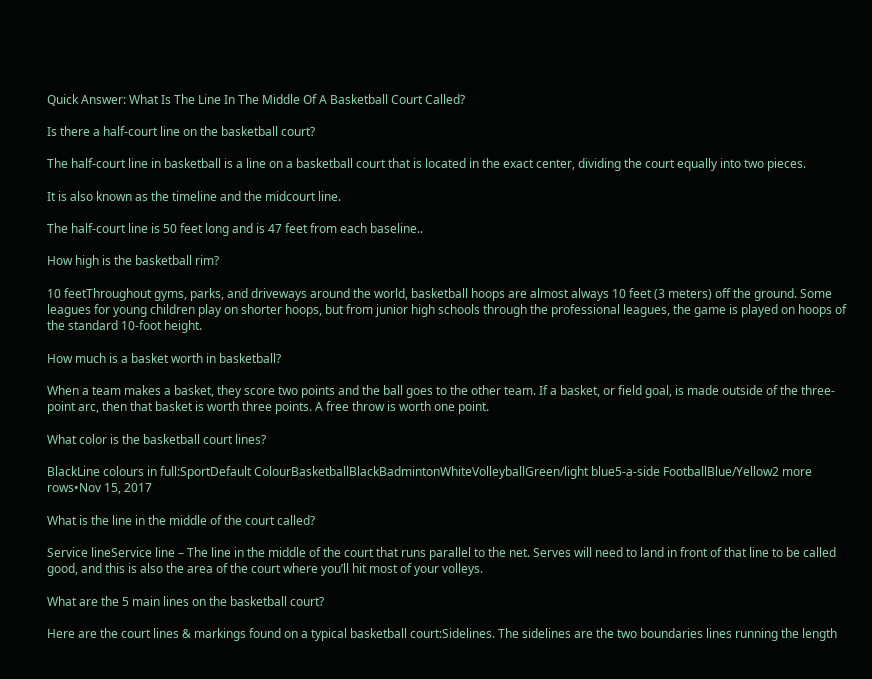Quick Answer: What Is The Line In The Middle Of A Basketball Court Called?

Is there a half-court line on the basketball court?

The half-court line in basketball is a line on a basketball court that is located in the exact center, dividing the court equally into two pieces.

It is also known as the timeline and the midcourt line.

The half-court line is 50 feet long and is 47 feet from each baseline..

How high is the basketball rim?

10 feetThroughout gyms, parks, and driveways around the world, basketball hoops are almost always 10 feet (3 meters) off the ground. Some leagues for young children play on shorter hoops, but from junior high schools through the professional leagues, the game is played on hoops of the standard 10-foot height.

How much is a basket worth in basketball?

When a team makes a basket, they score two points and the ball goes to the other team. If a basket, or field goal, is made outside of the three-point arc, then that basket is worth three points. A free throw is worth one point.

What color is the basketball court lines?

BlackLine colours in full:SportDefault ColourBasketballBlackBadmintonWhiteVolleyballGreen/light blue5-a-side FootballBlue/Yellow2 more rows•Nov 15, 2017

What is the line in the middle of the court called?

Service lineService line – The line in the middle of the court that runs parallel to the net. Serves will need to land in front of that line to be called good, and this is also the area of the court where you’ll hit most of your volleys.

What are the 5 main lines on the basketball court?

Here are the court lines & markings found on a typical basketball court:Sidelines. The sidelines are the two boundaries lines running the length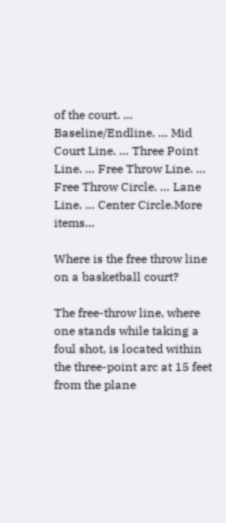of the court. … Baseline/Endline. … Mid Court Line. … Three Point Line. … Free Throw Line. … Free Throw Circle. … Lane Line. … Center Circle.More items…

Where is the free throw line on a basketball court?

The free-throw line, where one stands while taking a foul shot, is located within the three-point arc at 15 feet from the plane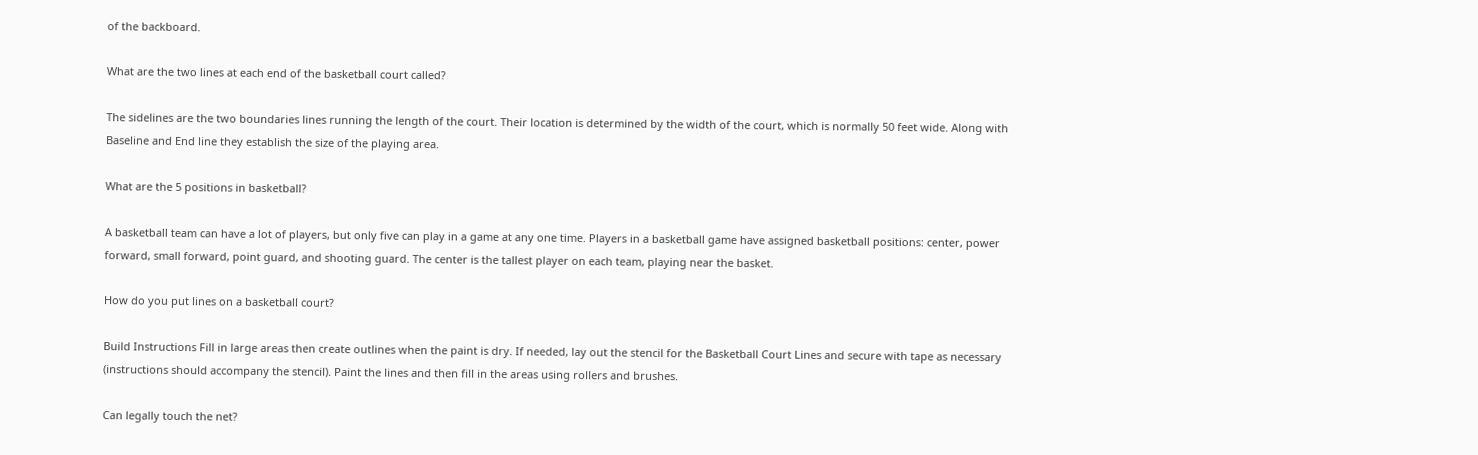of the backboard.

What are the two lines at each end of the basketball court called?

The sidelines are the two boundaries lines running the length of the court. Their location is determined by the width of the court, which is normally 50 feet wide. Along with Baseline and End line they establish the size of the playing area.

What are the 5 positions in basketball?

A basketball team can have a lot of players, but only five can play in a game at any one time. Players in a basketball game have assigned basketball positions: center, power forward, small forward, point guard, and shooting guard. The center is the tallest player on each team, playing near the basket.

How do you put lines on a basketball court?

Build Instructions Fill in large areas then create outlines when the paint is dry. If needed, lay out the stencil for the Basketball Court Lines and secure with tape as necessary (instructions should accompany the stencil). Paint the lines and then fill in the areas using rollers and brushes.

Can legally touch the net?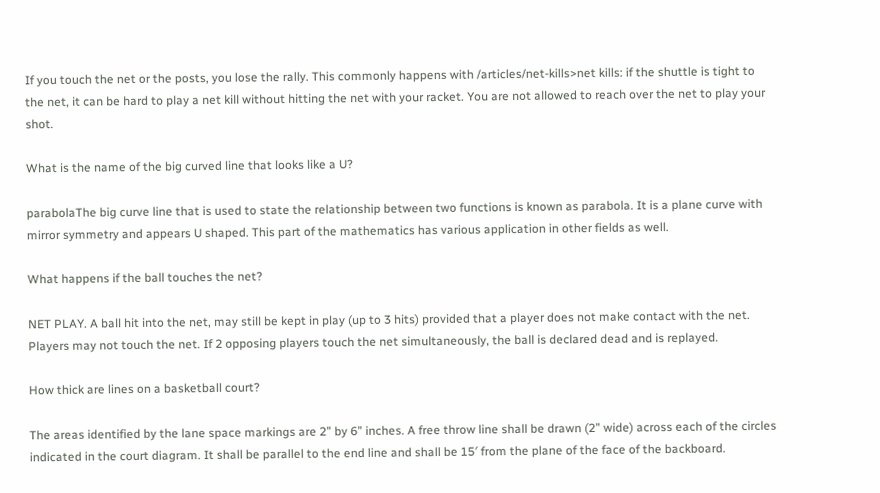If you touch the net or the posts, you lose the rally. This commonly happens with /articles/net-kills>net kills: if the shuttle is tight to the net, it can be hard to play a net kill without hitting the net with your racket. You are not allowed to reach over the net to play your shot.

What is the name of the big curved line that looks like a U?

parabolaThe big curve line that is used to state the relationship between two functions is known as parabola. It is a plane curve with mirror symmetry and appears U shaped. This part of the mathematics has various application in other fields as well.

What happens if the ball touches the net?

NET PLAY. A ball hit into the net, may still be kept in play (up to 3 hits) provided that a player does not make contact with the net. Players may not touch the net. If 2 opposing players touch the net simultaneously, the ball is declared dead and is replayed.

How thick are lines on a basketball court?

The areas identified by the lane space markings are 2” by 6” inches. A free throw line shall be drawn (2” wide) across each of the circles indicated in the court diagram. It shall be parallel to the end line and shall be 15′ from the plane of the face of the backboard.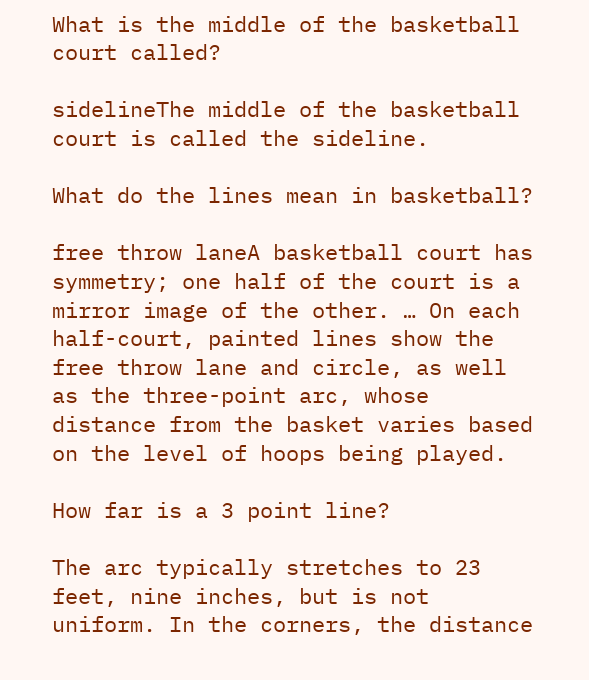What is the middle of the basketball court called?

sidelineThe middle of the basketball court is called the sideline.

What do the lines mean in basketball?

free throw laneA basketball court has symmetry; one half of the court is a mirror image of the other. … On each half-court, painted lines show the free throw lane and circle, as well as the three-point arc, whose distance from the basket varies based on the level of hoops being played.

How far is a 3 point line?

The arc typically stretches to 23 feet, nine inches, but is not uniform. In the corners, the distance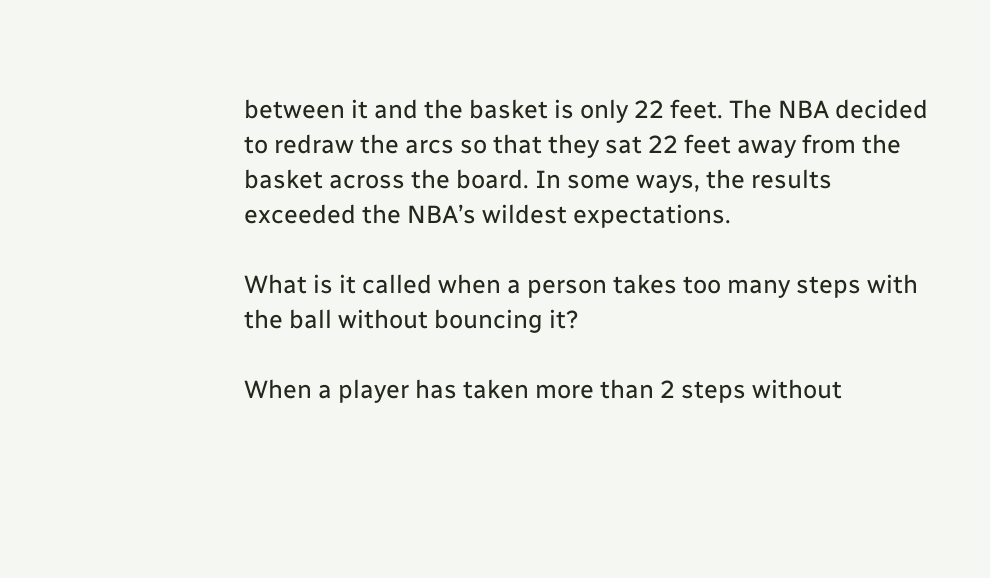between it and the basket is only 22 feet. The NBA decided to redraw the arcs so that they sat 22 feet away from the basket across the board. In some ways, the results exceeded the NBA’s wildest expectations.

What is it called when a person takes too many steps with the ball without bouncing it?

When a player has taken more than 2 steps without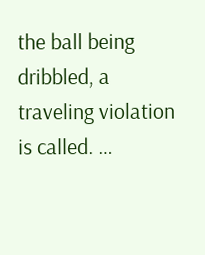the ball being dribbled, a traveling violation is called. …